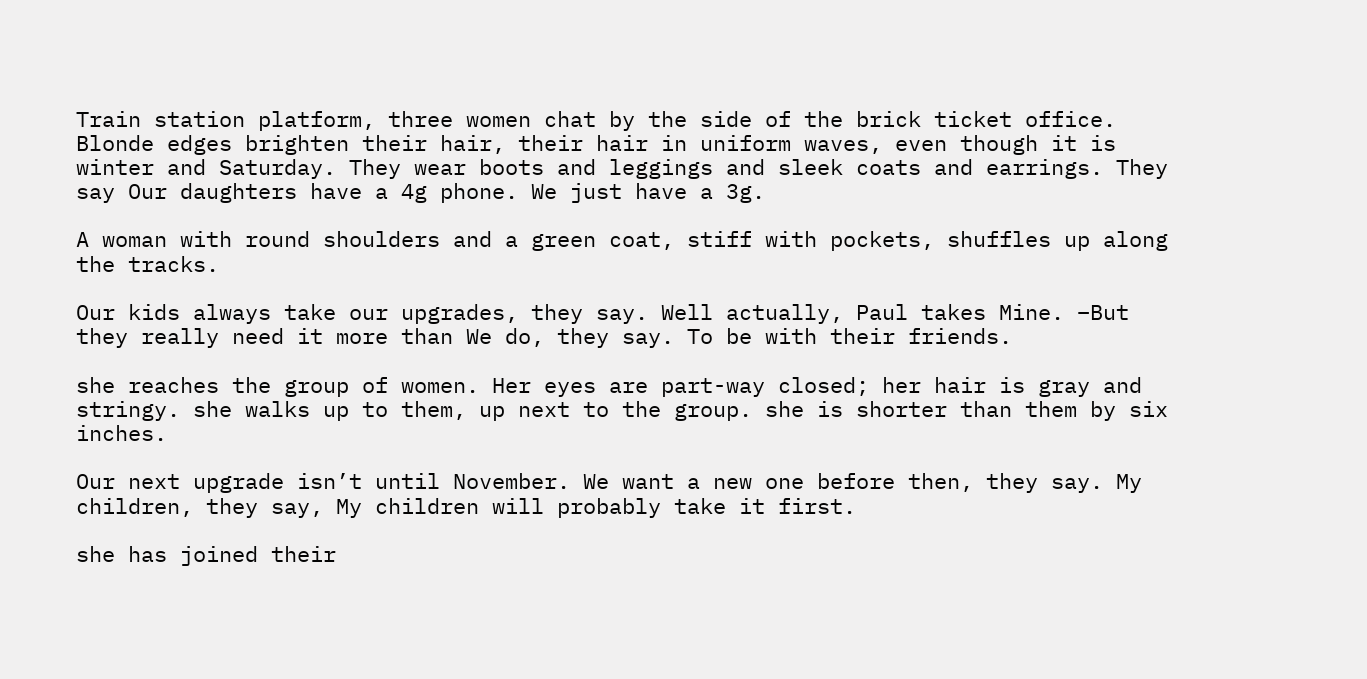Train station platform, three women chat by the side of the brick ticket office. Blonde edges brighten their hair, their hair in uniform waves, even though it is winter and Saturday. They wear boots and leggings and sleek coats and earrings. They say Our daughters have a 4g phone. We just have a 3g.

A woman with round shoulders and a green coat, stiff with pockets, shuffles up along the tracks.

Our kids always take our upgrades, they say. Well actually, Paul takes Mine. –But they really need it more than We do, they say. To be with their friends.

she reaches the group of women. Her eyes are part-way closed; her hair is gray and stringy. she walks up to them, up next to the group. she is shorter than them by six inches.

Our next upgrade isn’t until November. We want a new one before then, they say. My children, they say, My children will probably take it first.

she has joined their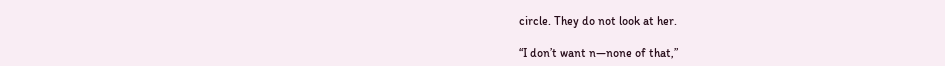circle. They do not look at her.

“I don’t want n—none of that,”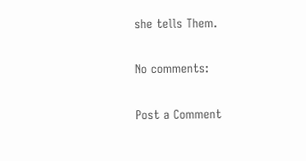she tells Them.

No comments:

Post a Comment